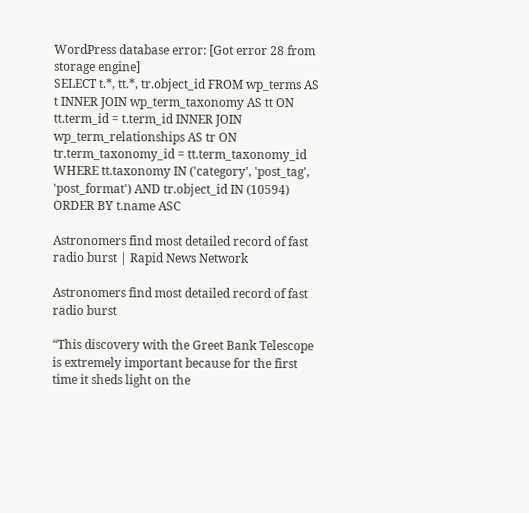WordPress database error: [Got error 28 from storage engine]
SELECT t.*, tt.*, tr.object_id FROM wp_terms AS t INNER JOIN wp_term_taxonomy AS tt ON tt.term_id = t.term_id INNER JOIN wp_term_relationships AS tr ON tr.term_taxonomy_id = tt.term_taxonomy_id WHERE tt.taxonomy IN ('category', 'post_tag', 'post_format') AND tr.object_id IN (10594) ORDER BY t.name ASC

Astronomers find most detailed record of fast radio burst | Rapid News Network

Astronomers find most detailed record of fast radio burst

“This discovery with the Greet Bank Telescope is extremely important because for the first time it sheds light on the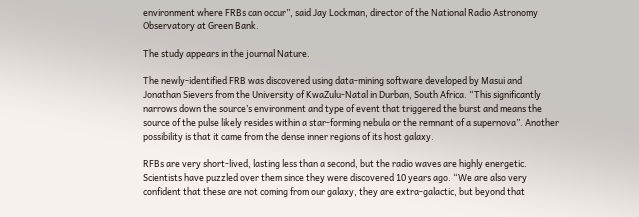environment where FRBs can occur”, said Jay Lockman, director of the National Radio Astronomy Observatory at Green Bank.

The study appears in the journal Nature.

The newly-identified FRB was discovered using data-mining software developed by Masui and Jonathan Sievers from the University of KwaZulu-Natal in Durban, South Africa. “This significantly narrows down the source’s environment and type of event that triggered the burst and means the source of the pulse likely resides within a star-forming nebula or the remnant of a supernova”. Another possibility is that it came from the dense inner regions of its host galaxy.

RFBs are very short-lived, lasting less than a second, but the radio waves are highly energetic. Scientists have puzzled over them since they were discovered 10 years ago. “We are also very confident that these are not coming from our galaxy, they are extra-galactic, but beyond that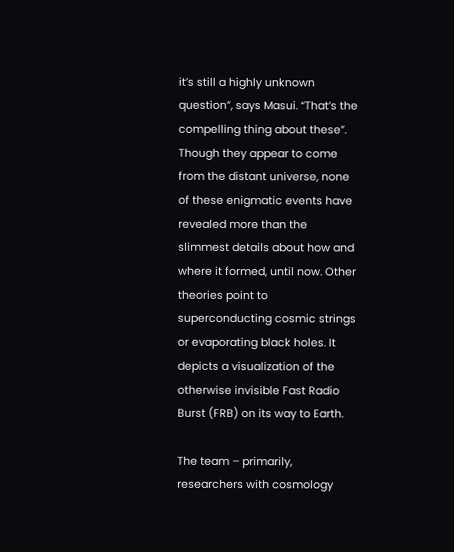it’s still a highly unknown question”, says Masui. “That’s the compelling thing about these”. Though they appear to come from the distant universe, none of these enigmatic events have revealed more than the slimmest details about how and where it formed, until now. Other theories point to superconducting cosmic strings or evaporating black holes. It depicts a visualization of the otherwise invisible Fast Radio Burst (FRB) on its way to Earth.

The team – primarily, researchers with cosmology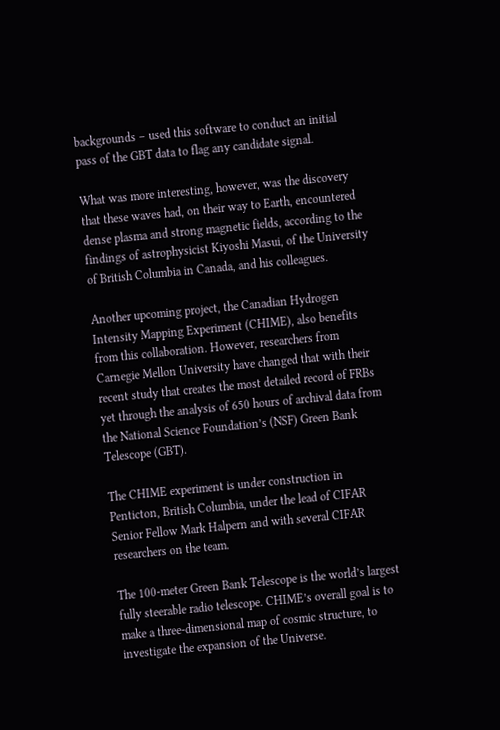backgrounds – used this software to conduct an initial pass of the GBT data to flag any candidate signal.

What was more interesting, however, was the discovery that these waves had, on their way to Earth, encountered dense plasma and strong magnetic fields, according to the findings of astrophysicist Kiyoshi Masui, of the University of British Columbia in Canada, and his colleagues.

Another upcoming project, the Canadian Hydrogen Intensity Mapping Experiment (CHIME), also benefits from this collaboration. However, researchers from Carnegie Mellon University have changed that with their recent study that creates the most detailed record of FRBs yet through the analysis of 650 hours of archival data from the National Science Foundation’s (NSF) Green Bank Telescope (GBT).

The CHIME experiment is under construction in Penticton, British Columbia, under the lead of CIFAR Senior Fellow Mark Halpern and with several CIFAR researchers on the team.

The 100-meter Green Bank Telescope is the world’s largest fully steerable radio telescope. CHIME’s overall goal is to make a three-dimensional map of cosmic structure, to investigate the expansion of the Universe.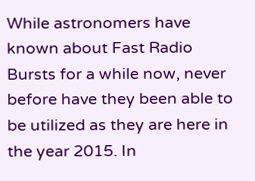While astronomers have known about Fast Radio Bursts for a while now, never before have they been able to be utilized as they are here in the year 2015. In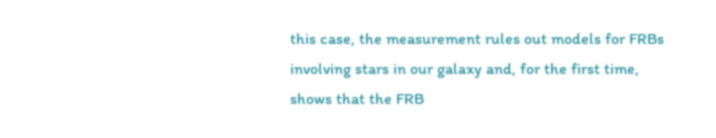this case, the measurement rules out models for FRBs involving stars in our galaxy and, for the first time, shows that the FRB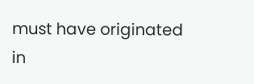must have originated in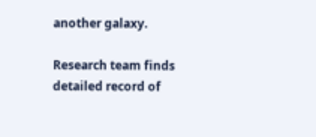another galaxy.

Research team finds detailed record of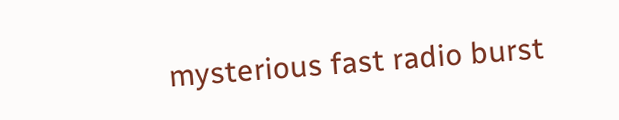mysterious fast radio burst